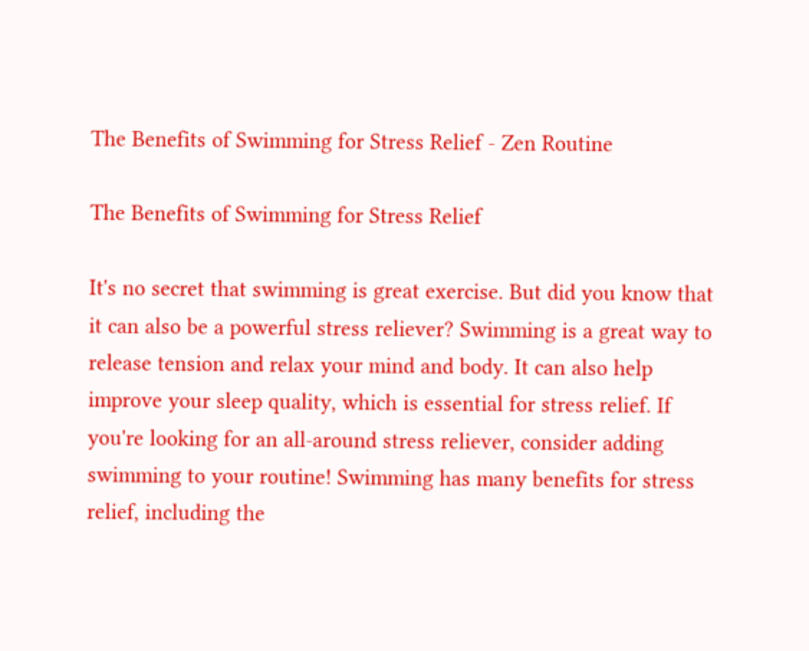The Benefits of Swimming for Stress Relief - Zen Routine

The Benefits of Swimming for Stress Relief

It's no secret that swimming is great exercise. But did you know that it can also be a powerful stress reliever? Swimming is a great way to release tension and relax your mind and body. It can also help improve your sleep quality, which is essential for stress relief. If you're looking for an all-around stress reliever, consider adding swimming to your routine! Swimming has many benefits for stress relief, including the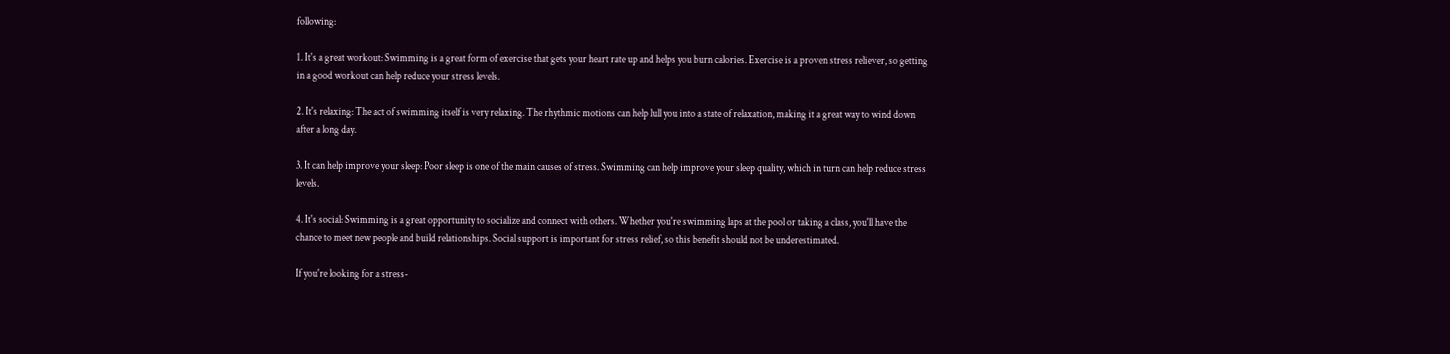following:

1. It's a great workout: Swimming is a great form of exercise that gets your heart rate up and helps you burn calories. Exercise is a proven stress reliever, so getting in a good workout can help reduce your stress levels.

2. It's relaxing: The act of swimming itself is very relaxing. The rhythmic motions can help lull you into a state of relaxation, making it a great way to wind down after a long day.

3. It can help improve your sleep: Poor sleep is one of the main causes of stress. Swimming can help improve your sleep quality, which in turn can help reduce stress levels.

4. It's social: Swimming is a great opportunity to socialize and connect with others. Whether you're swimming laps at the pool or taking a class, you'll have the chance to meet new people and build relationships. Social support is important for stress relief, so this benefit should not be underestimated.

If you're looking for a stress-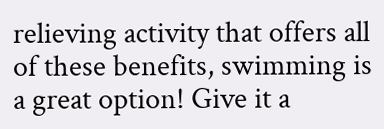relieving activity that offers all of these benefits, swimming is a great option! Give it a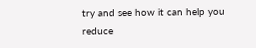try and see how it can help you reduce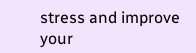stress and improve your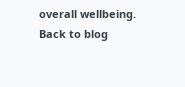overall wellbeing.
Back to blog